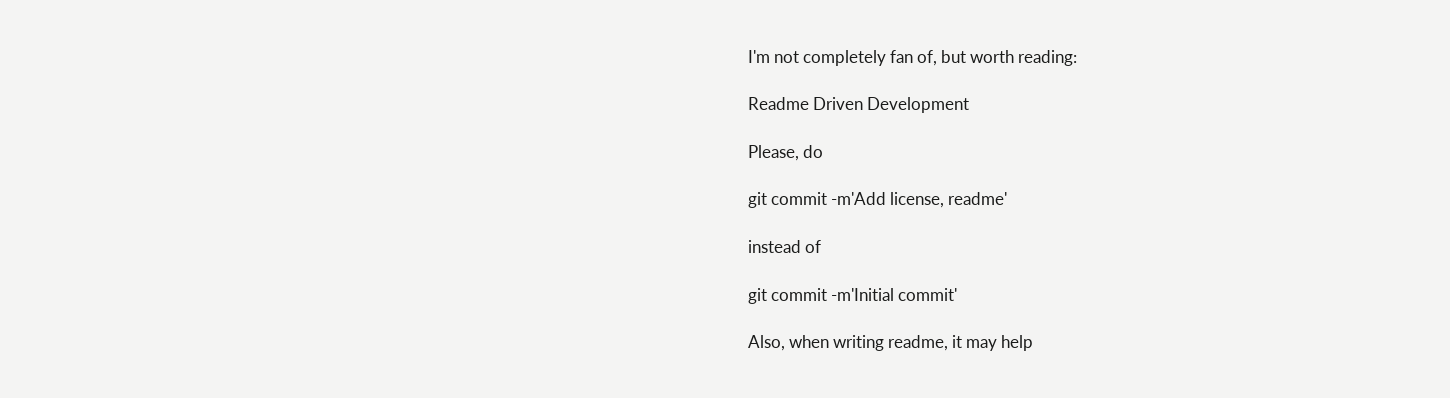I'm not completely fan of, but worth reading:

Readme Driven Development

Please, do

git commit -m'Add license, readme'

instead of

git commit -m'Initial commit'

Also, when writing readme, it may help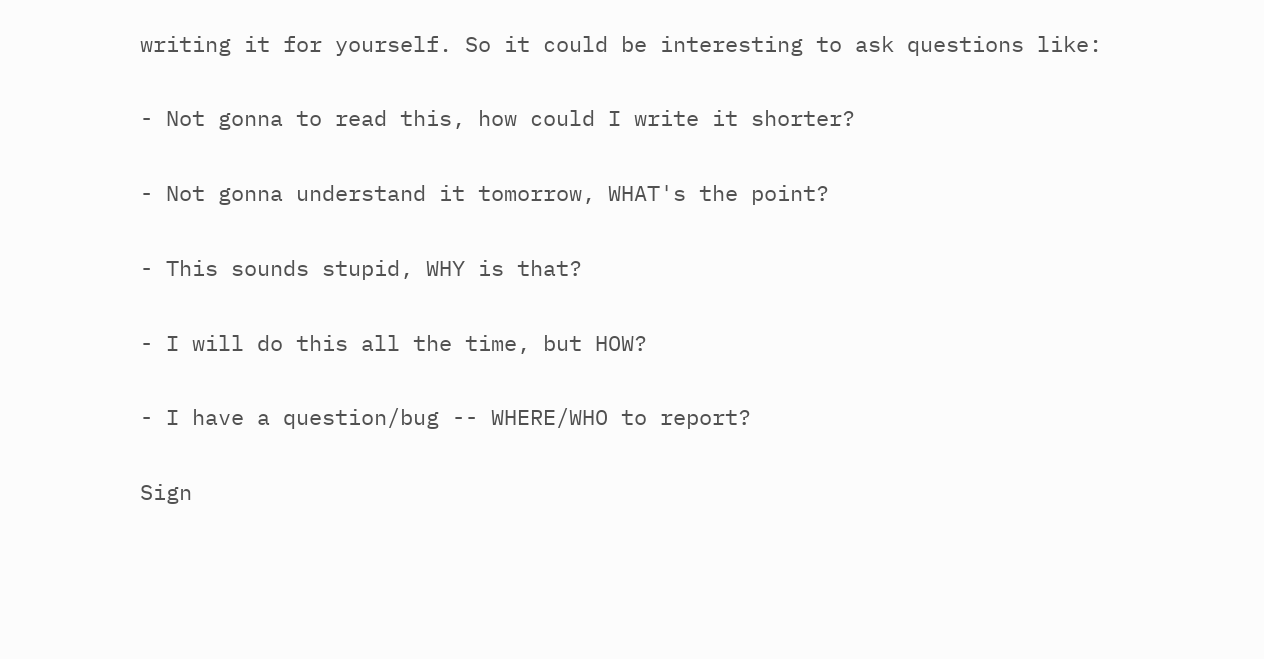writing it for yourself. So it could be interesting to ask questions like:

- Not gonna to read this, how could I write it shorter?

- Not gonna understand it tomorrow, WHAT's the point?

- This sounds stupid, WHY is that?

- I will do this all the time, but HOW?

- I have a question/bug -- WHERE/WHO to report?

Sign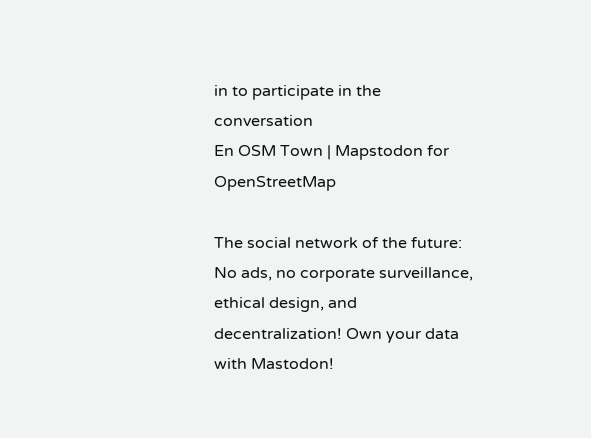in to participate in the conversation
En OSM Town | Mapstodon for OpenStreetMap

The social network of the future: No ads, no corporate surveillance, ethical design, and decentralization! Own your data with Mastodon!